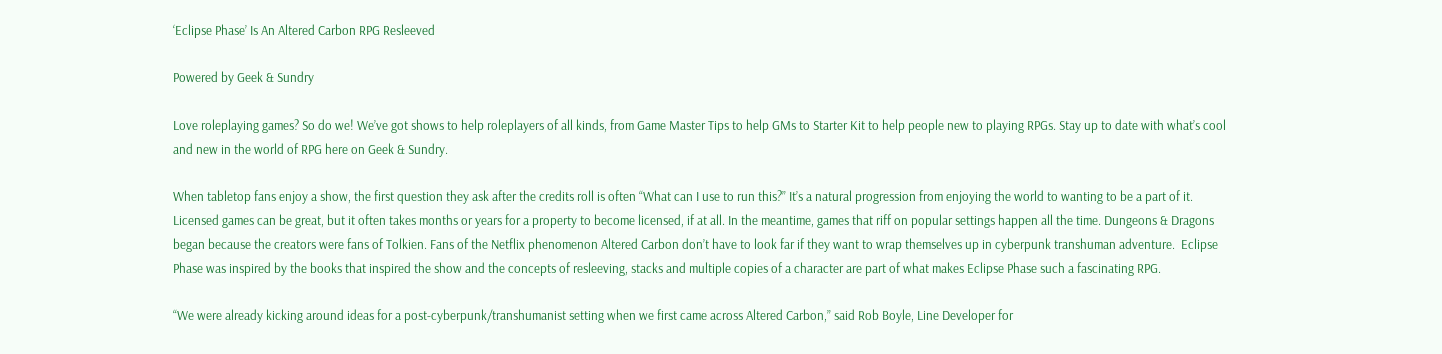‘Eclipse Phase’ Is An Altered Carbon RPG Resleeved

Powered by Geek & Sundry

Love roleplaying games? So do we! We’ve got shows to help roleplayers of all kinds, from Game Master Tips to help GMs to Starter Kit to help people new to playing RPGs. Stay up to date with what’s cool and new in the world of RPG here on Geek & Sundry.

When tabletop fans enjoy a show, the first question they ask after the credits roll is often “What can I use to run this?” It’s a natural progression from enjoying the world to wanting to be a part of it. Licensed games can be great, but it often takes months or years for a property to become licensed, if at all. In the meantime, games that riff on popular settings happen all the time. Dungeons & Dragons began because the creators were fans of Tolkien. Fans of the Netflix phenomenon Altered Carbon don’t have to look far if they want to wrap themselves up in cyberpunk transhuman adventure.  Eclipse Phase was inspired by the books that inspired the show and the concepts of resleeving, stacks and multiple copies of a character are part of what makes Eclipse Phase such a fascinating RPG.

“We were already kicking around ideas for a post-cyberpunk/transhumanist setting when we first came across Altered Carbon,” said Rob Boyle, Line Developer for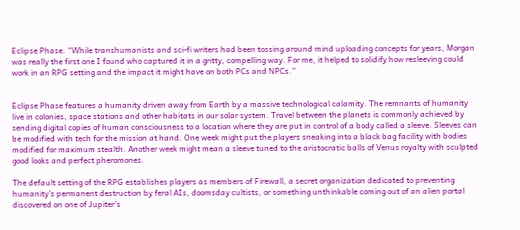Eclipse Phase. “While transhumanists and sci-fi writers had been tossing around mind uploading concepts for years, Morgan was really the first one I found who captured it in a gritty, compelling way. For me, it helped to solidify how resleeving could work in an RPG setting and the impact it might have on both PCs and NPCs.”


Eclipse Phase features a humanity driven away from Earth by a massive technological calamity. The remnants of humanity live in colonies, space stations and other habitats in our solar system. Travel between the planets is commonly achieved by sending digital copies of human consciousness to a location where they are put in control of a body called a sleeve. Sleeves can be modified with tech for the mission at hand. One week might put the players sneaking into a black bag facility with bodies modified for maximum stealth. Another week might mean a sleeve tuned to the aristocratic balls of Venus royalty with sculpted good looks and perfect pheromones.

The default setting of the RPG establishes players as members of Firewall, a secret organization dedicated to preventing humanity’s permanent destruction by feral AIs, doomsday cultists, or something unthinkable coming out of an alien portal discovered on one of Jupiter’s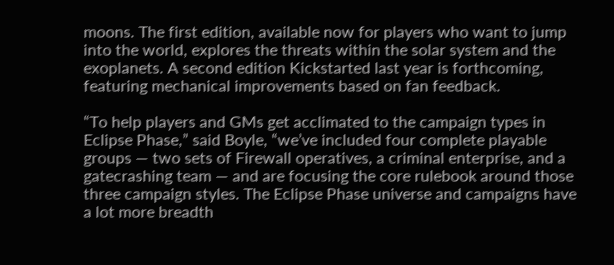moons. The first edition, available now for players who want to jump into the world, explores the threats within the solar system and the exoplanets. A second edition Kickstarted last year is forthcoming, featuring mechanical improvements based on fan feedback.

“To help players and GMs get acclimated to the campaign types in Eclipse Phase,” said Boyle, “we’ve included four complete playable groups — two sets of Firewall operatives, a criminal enterprise, and a gatecrashing team — and are focusing the core rulebook around those three campaign styles. The Eclipse Phase universe and campaigns have a lot more breadth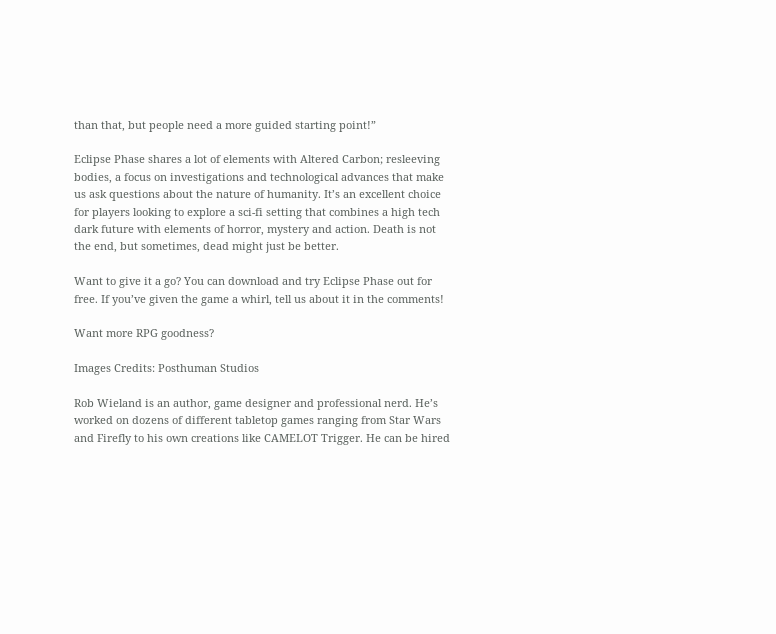than that, but people need a more guided starting point!”

Eclipse Phase shares a lot of elements with Altered Carbon; resleeving bodies, a focus on investigations and technological advances that make us ask questions about the nature of humanity. It’s an excellent choice for players looking to explore a sci-fi setting that combines a high tech dark future with elements of horror, mystery and action. Death is not the end, but sometimes, dead might just be better.

Want to give it a go? You can download and try Eclipse Phase out for free. If you’ve given the game a whirl, tell us about it in the comments!

Want more RPG goodness?

Images Credits: Posthuman Studios

Rob Wieland is an author, game designer and professional nerd. He’s worked on dozens of different tabletop games ranging from Star Wars and Firefly to his own creations like CAMELOT Trigger. He can be hired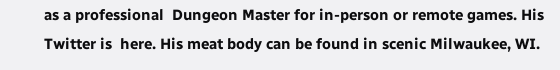as a professional  Dungeon Master for in-person or remote games. His Twitter is  here. His meat body can be found in scenic Milwaukee, WI.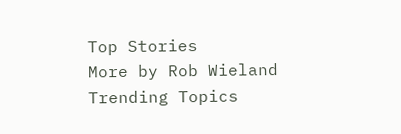Top Stories
More by Rob Wieland
Trending Topics